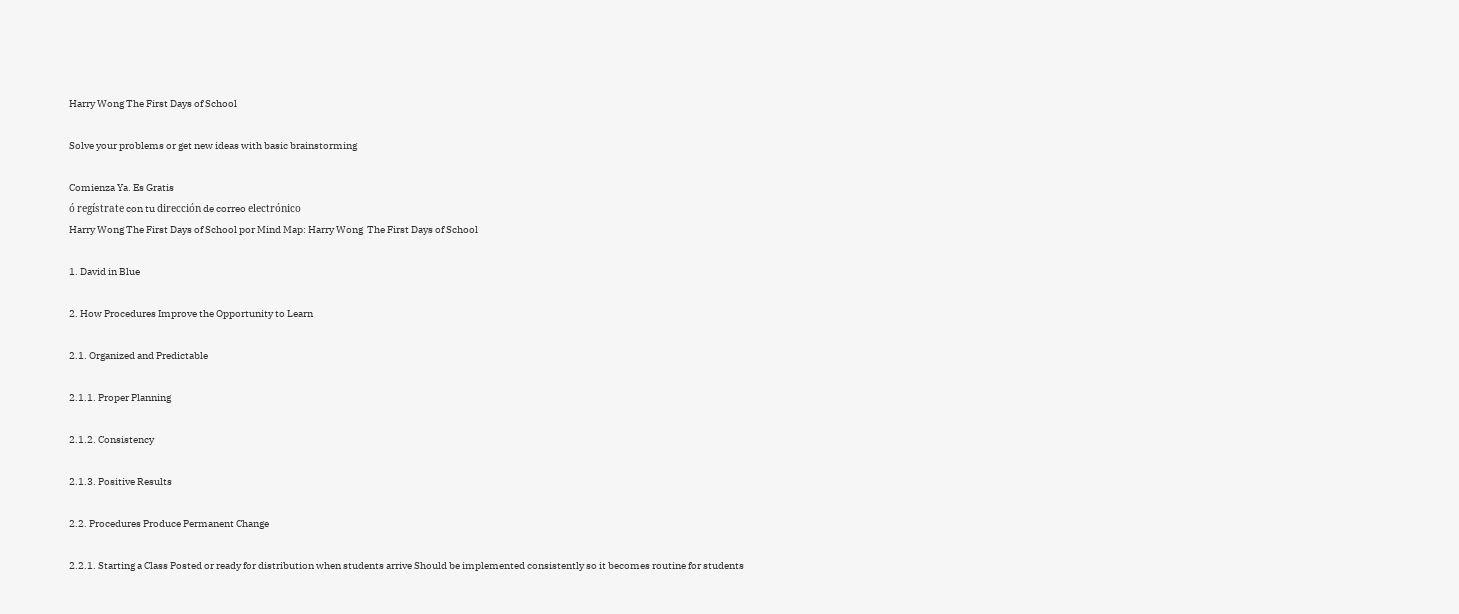Harry Wong The First Days of School

Solve your problems or get new ideas with basic brainstorming

Comienza Ya. Es Gratis
ó regístrate con tu dirección de correo electrónico
Harry Wong The First Days of School por Mind Map: Harry Wong  The First Days of School

1. David in Blue

2. How Procedures Improve the Opportunity to Learn

2.1. Organized and Predictable

2.1.1. Proper Planning

2.1.2. Consistency

2.1.3. Positive Results

2.2. Procedures Produce Permanent Change

2.2.1. Starting a Class Posted or ready for distribution when students arrive Should be implemented consistently so it becomes routine for students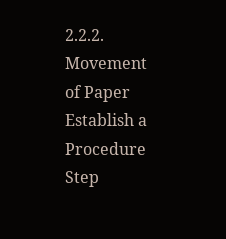2.2.2. Movement of Paper Establish a Procedure Step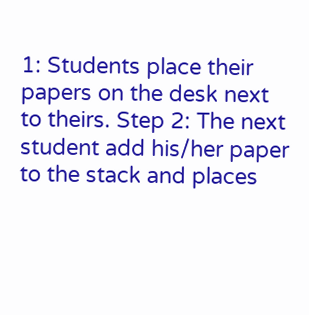1: Students place their papers on the desk next to theirs. Step 2: The next student add his/her paper to the stack and places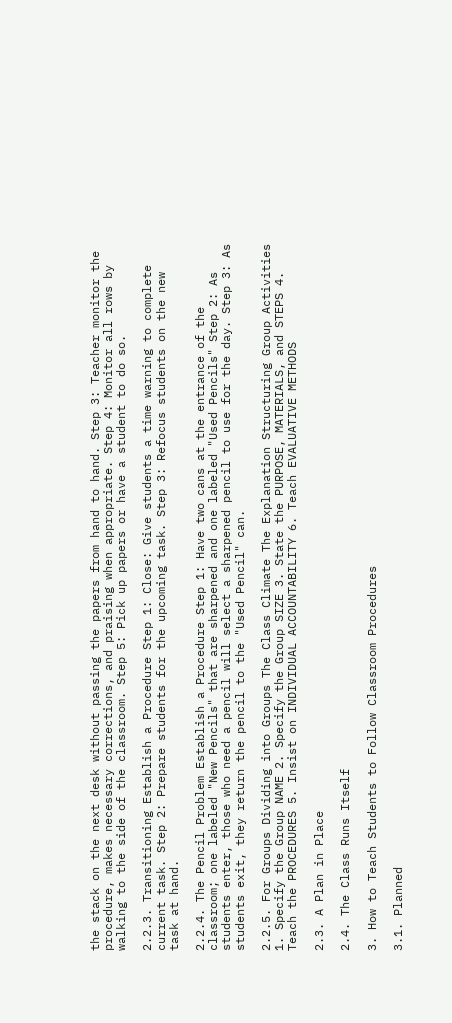the stack on the next desk without passing the papers from hand to hand. Step 3: Teacher monitor the procedure, makes necessary corrections, and praising when appropriate. Step 4: Monitor all rows by walking to the side of the classroom. Step 5: Pick up papers or have a student to do so.

2.2.3. Transitioning Establish a Procedure Step 1: Close: Give students a time warning to complete current task. Step 2: Prepare students for the upcoming task. Step 3: Refocus students on the new task at hand.

2.2.4. The Pencil Problem Establish a Procedure Step 1: Have two cans at the entrance of the classroom; one labeled "New Pencils" that are sharpened and one labeled "Used Pencils" Step 2: As students enter, those who need a pencil will select a sharpened pencil to use for the day. Step 3: As students exit, they return the pencil to the "Used Pencil" can.

2.2.5. For Groups Dividing into Groups The Class Climate The Explanation Structuring Group Activities 1. Specify the Group NAME 2. Specify the Group SIZE 3. State the PURPOSE, MATERIALS, and STEPS 4. Teach the PROCEDURES 5. Insist on INDIVIDUAL ACCOUNTABILITY 6. Teach EVALUATIVE METHODS

2.3. A Plan in Place

2.4. The Class Runs Itself

3. How to Teach Students to Follow Classroom Procedures

3.1. Planned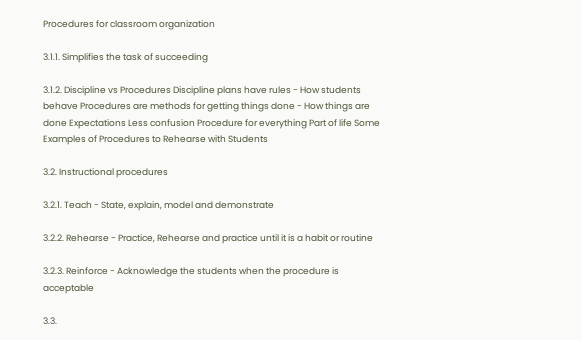Procedures for classroom organization

3.1.1. Simplifies the task of succeeding

3.1.2. Discipline vs Procedures Discipline plans have rules - How students behave Procedures are methods for getting things done - How things are done Expectations Less confusion Procedure for everything Part of life Some Examples of Procedures to Rehearse with Students

3.2. Instructional procedures

3.2.1. Teach - State, explain, model and demonstrate

3.2.2. Rehearse - Practice, Rehearse and practice until it is a habit or routine

3.2.3. Reinforce - Acknowledge the students when the procedure is acceptable

3.3.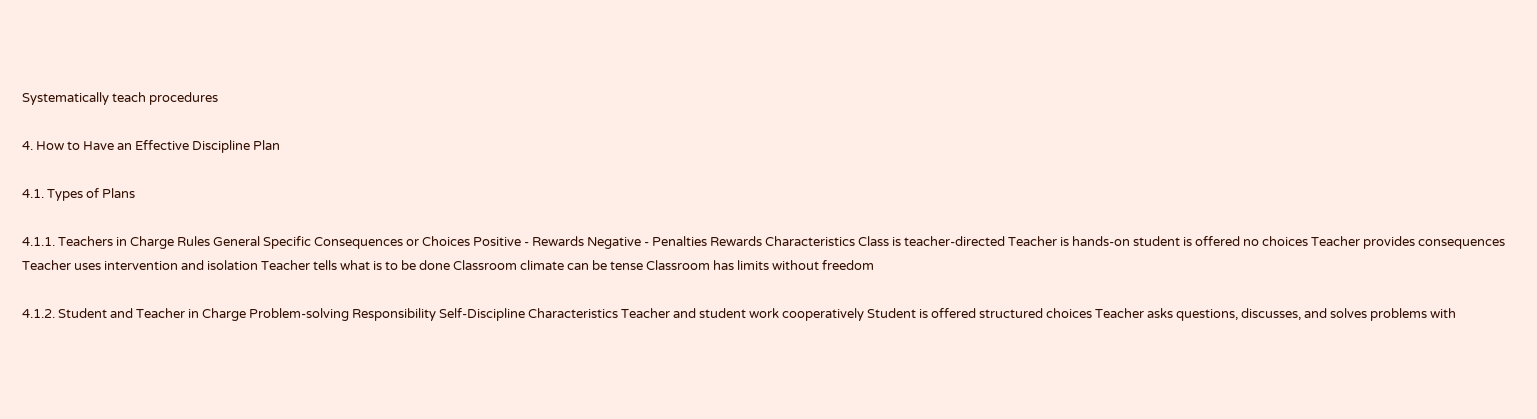Systematically teach procedures

4. How to Have an Effective Discipline Plan

4.1. Types of Plans

4.1.1. Teachers in Charge Rules General Specific Consequences or Choices Positive - Rewards Negative - Penalties Rewards Characteristics Class is teacher-directed Teacher is hands-on student is offered no choices Teacher provides consequences Teacher uses intervention and isolation Teacher tells what is to be done Classroom climate can be tense Classroom has limits without freedom

4.1.2. Student and Teacher in Charge Problem-solving Responsibility Self-Discipline Characteristics Teacher and student work cooperatively Student is offered structured choices Teacher asks questions, discusses, and solves problems with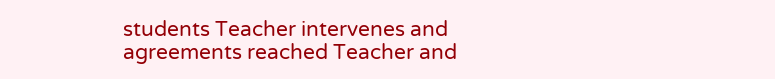students Teacher intervenes and agreements reached Teacher and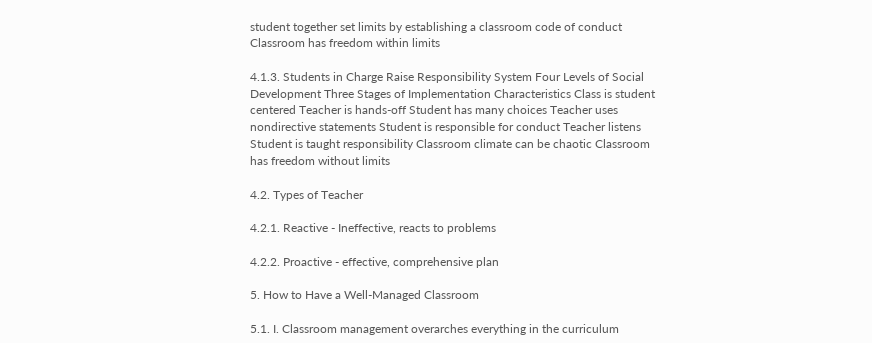student together set limits by establishing a classroom code of conduct Classroom has freedom within limits

4.1.3. Students in Charge Raise Responsibility System Four Levels of Social Development Three Stages of Implementation Characteristics Class is student centered Teacher is hands-off Student has many choices Teacher uses nondirective statements Student is responsible for conduct Teacher listens Student is taught responsibility Classroom climate can be chaotic Classroom has freedom without limits

4.2. Types of Teacher

4.2.1. Reactive - Ineffective, reacts to problems

4.2.2. Proactive - effective, comprehensive plan

5. How to Have a Well-Managed Classroom

5.1. I. Classroom management overarches everything in the curriculum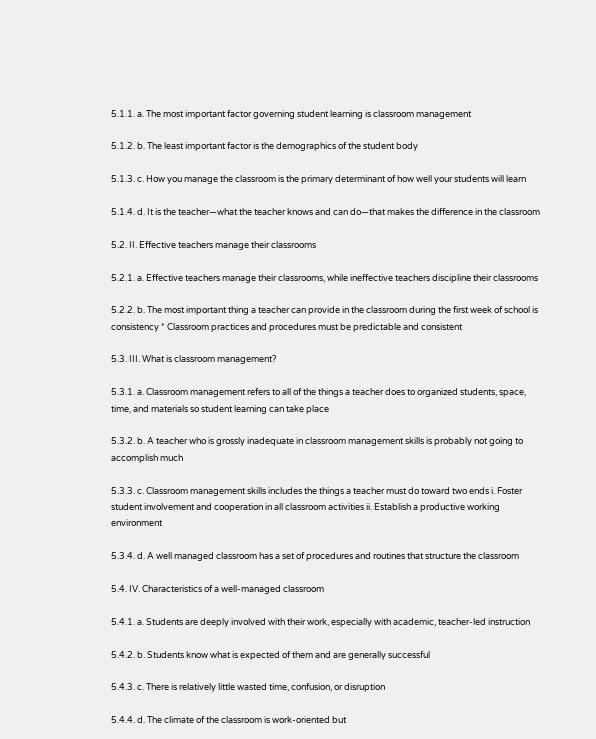5.1.1. a. The most important factor governing student learning is classroom management

5.1.2. b. The least important factor is the demographics of the student body

5.1.3. c. How you manage the classroom is the primary determinant of how well your students will learn

5.1.4. d. It is the teacher—what the teacher knows and can do—that makes the difference in the classroom

5.2. II. Effective teachers manage their classrooms

5.2.1. a. Effective teachers manage their classrooms, while ineffective teachers discipline their classrooms

5.2.2. b. The most important thing a teacher can provide in the classroom during the first week of school is consistency * Classroom practices and procedures must be predictable and consistent

5.3. III. What is classroom management?

5.3.1. a. Classroom management refers to all of the things a teacher does to organized students, space, time, and materials so student learning can take place

5.3.2. b. A teacher who is grossly inadequate in classroom management skills is probably not going to accomplish much

5.3.3. c. Classroom management skills includes the things a teacher must do toward two ends i. Foster student involvement and cooperation in all classroom activities ii. Establish a productive working environment

5.3.4. d. A well managed classroom has a set of procedures and routines that structure the classroom

5.4. IV. Characteristics of a well-managed classroom

5.4.1. a. Students are deeply involved with their work, especially with academic, teacher-led instruction

5.4.2. b. Students know what is expected of them and are generally successful

5.4.3. c. There is relatively little wasted time, confusion, or disruption

5.4.4. d. The climate of the classroom is work-oriented but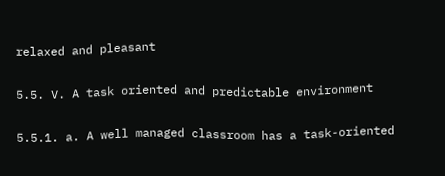relaxed and pleasant

5.5. V. A task oriented and predictable environment

5.5.1. a. A well managed classroom has a task-oriented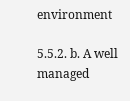environment

5.5.2. b. A well managed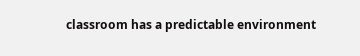classroom has a predictable environment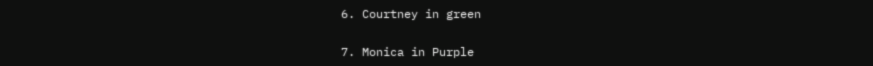6. Courtney in green

7. Monica in Purple